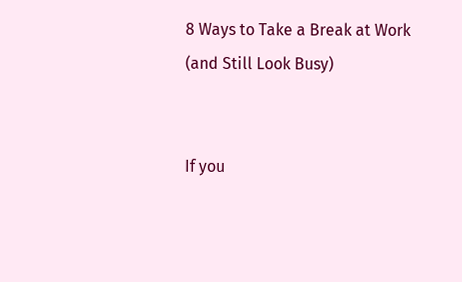8 Ways to Take a Break at Work (and Still Look Busy)


If you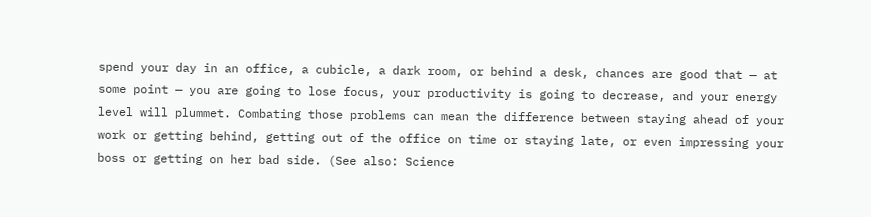spend your day in an office, a cubicle, a dark room, or behind a desk, chances are good that — at some point — you are going to lose focus, your productivity is going to decrease, and your energy level will plummet. Combating those problems can mean the difference between staying ahead of your work or getting behind, getting out of the office on time or staying late, or even impressing your boss or getting on her bad side. (See also: Science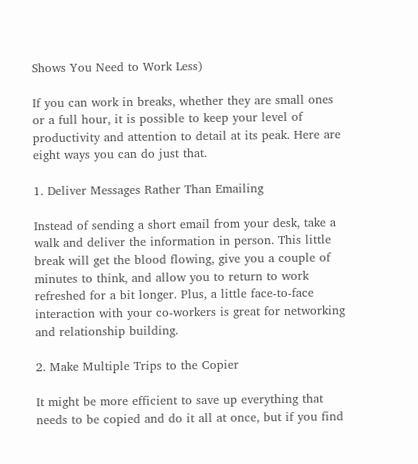Shows You Need to Work Less)

If you can work in breaks, whether they are small ones or a full hour, it is possible to keep your level of productivity and attention to detail at its peak. Here are eight ways you can do just that.

1. Deliver Messages Rather Than Emailing

Instead of sending a short email from your desk, take a walk and deliver the information in person. This little break will get the blood flowing, give you a couple of minutes to think, and allow you to return to work refreshed for a bit longer. Plus, a little face-to-face interaction with your co-workers is great for networking and relationship building.

2. Make Multiple Trips to the Copier

It might be more efficient to save up everything that needs to be copied and do it all at once, but if you find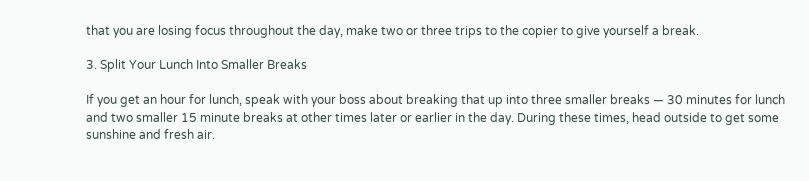that you are losing focus throughout the day, make two or three trips to the copier to give yourself a break.

3. Split Your Lunch Into Smaller Breaks

If you get an hour for lunch, speak with your boss about breaking that up into three smaller breaks — 30 minutes for lunch and two smaller 15 minute breaks at other times later or earlier in the day. During these times, head outside to get some sunshine and fresh air.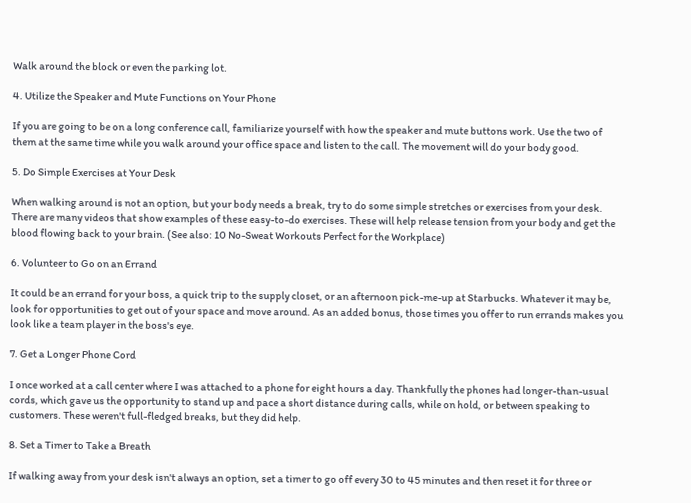Walk around the block or even the parking lot.

4. Utilize the Speaker and Mute Functions on Your Phone

If you are going to be on a long conference call, familiarize yourself with how the speaker and mute buttons work. Use the two of them at the same time while you walk around your office space and listen to the call. The movement will do your body good.

5. Do Simple Exercises at Your Desk

When walking around is not an option, but your body needs a break, try to do some simple stretches or exercises from your desk. There are many videos that show examples of these easy-to-do exercises. These will help release tension from your body and get the blood flowing back to your brain. (See also: 10 No-Sweat Workouts Perfect for the Workplace)

6. Volunteer to Go on an Errand

It could be an errand for your boss, a quick trip to the supply closet, or an afternoon pick-me-up at Starbucks. Whatever it may be, look for opportunities to get out of your space and move around. As an added bonus, those times you offer to run errands makes you look like a team player in the boss's eye.

7. Get a Longer Phone Cord

I once worked at a call center where I was attached to a phone for eight hours a day. Thankfully the phones had longer-than-usual cords, which gave us the opportunity to stand up and pace a short distance during calls, while on hold, or between speaking to customers. These weren't full-fledged breaks, but they did help.

8. Set a Timer to Take a Breath

If walking away from your desk isn't always an option, set a timer to go off every 30 to 45 minutes and then reset it for three or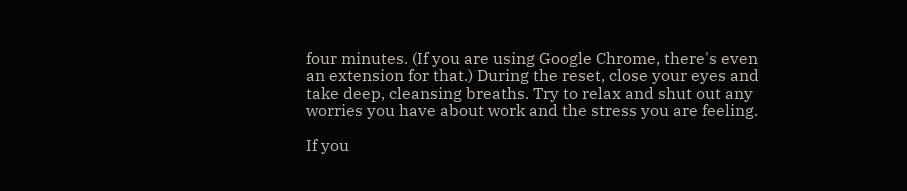four minutes. (If you are using Google Chrome, there's even an extension for that.) During the reset, close your eyes and take deep, cleansing breaths. Try to relax and shut out any worries you have about work and the stress you are feeling.

If you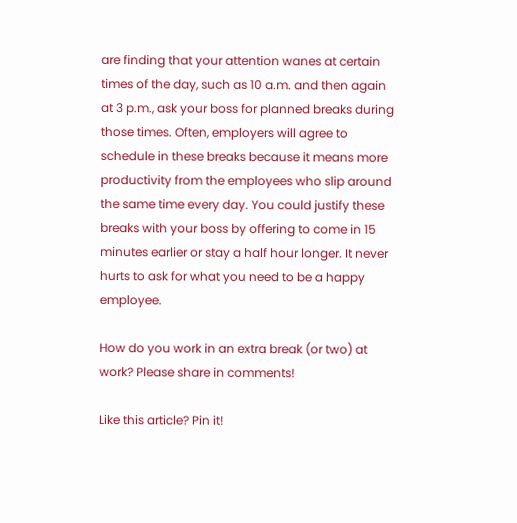are finding that your attention wanes at certain times of the day, such as 10 a.m. and then again at 3 p.m., ask your boss for planned breaks during those times. Often, employers will agree to schedule in these breaks because it means more productivity from the employees who slip around the same time every day. You could justify these breaks with your boss by offering to come in 15 minutes earlier or stay a half hour longer. It never hurts to ask for what you need to be a happy employee.

How do you work in an extra break (or two) at work? Please share in comments!

Like this article? Pin it!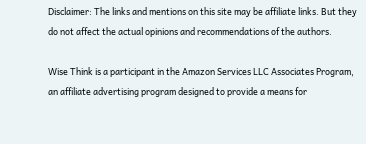Disclaimer: The links and mentions on this site may be affiliate links. But they do not affect the actual opinions and recommendations of the authors.

Wise Think is a participant in the Amazon Services LLC Associates Program, an affiliate advertising program designed to provide a means for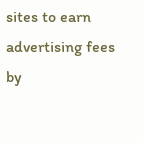sites to earn advertising fees by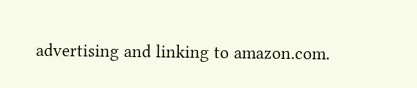advertising and linking to amazon.com.